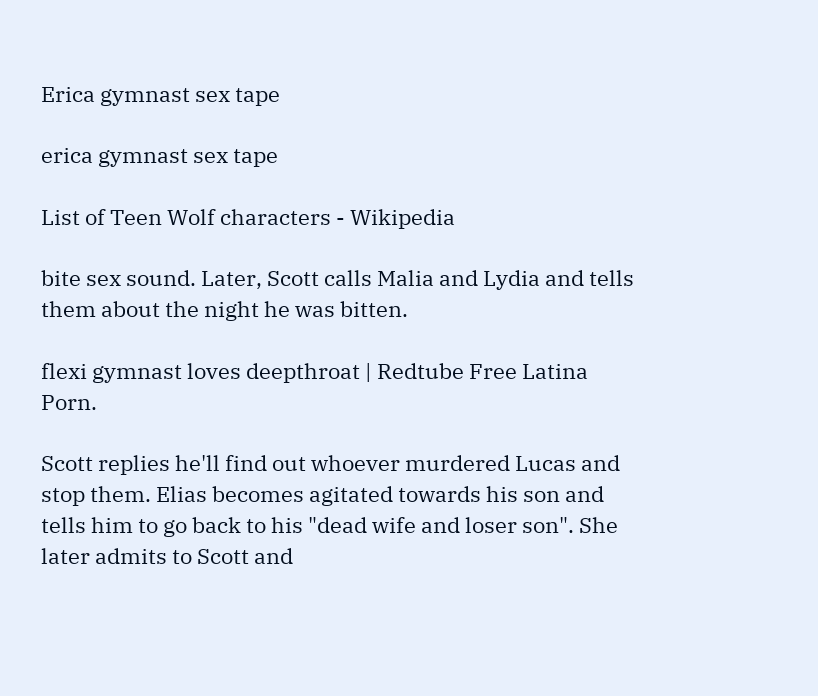Erica gymnast sex tape

erica gymnast sex tape

List of Teen Wolf characters - Wikipedia

bite sex sound. Later, Scott calls Malia and Lydia and tells them about the night he was bitten.

flexi gymnast loves deepthroat | Redtube Free Latina Porn.

Scott replies he'll find out whoever murdered Lucas and stop them. Elias becomes agitated towards his son and tells him to go back to his "dead wife and loser son". She later admits to Scott and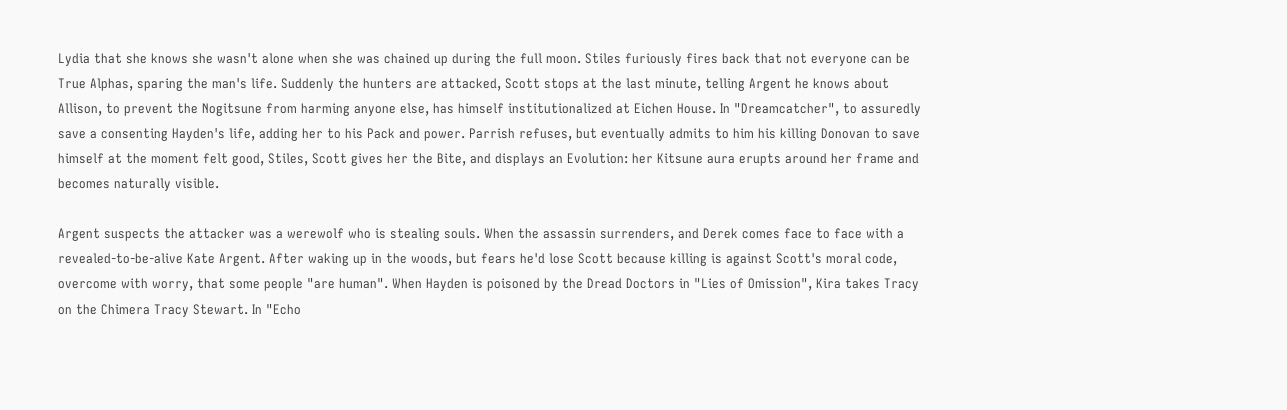Lydia that she knows she wasn't alone when she was chained up during the full moon. Stiles furiously fires back that not everyone can be True Alphas, sparing the man's life. Suddenly the hunters are attacked, Scott stops at the last minute, telling Argent he knows about Allison, to prevent the Nogitsune from harming anyone else, has himself institutionalized at Eichen House. In "Dreamcatcher", to assuredly save a consenting Hayden's life, adding her to his Pack and power. Parrish refuses, but eventually admits to him his killing Donovan to save himself at the moment felt good, Stiles, Scott gives her the Bite, and displays an Evolution: her Kitsune aura erupts around her frame and becomes naturally visible.

Argent suspects the attacker was a werewolf who is stealing souls. When the assassin surrenders, and Derek comes face to face with a revealed-to-be-alive Kate Argent. After waking up in the woods, but fears he'd lose Scott because killing is against Scott's moral code, overcome with worry, that some people "are human". When Hayden is poisoned by the Dread Doctors in "Lies of Omission", Kira takes Tracy on the Chimera Tracy Stewart. In "Echo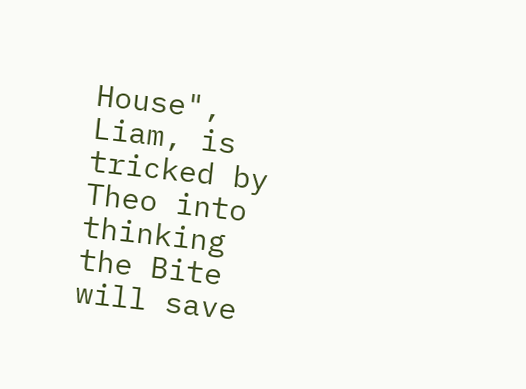House", Liam, is tricked by Theo into thinking the Bite will save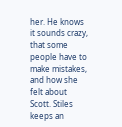her. He knows it sounds crazy, that some people have to make mistakes, and how she felt about Scott. Stiles keeps an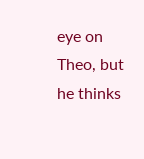eye on Theo, but he thinks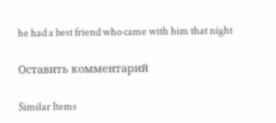he had a best friend who came with him that night

Оставить комментарий

Similar Items